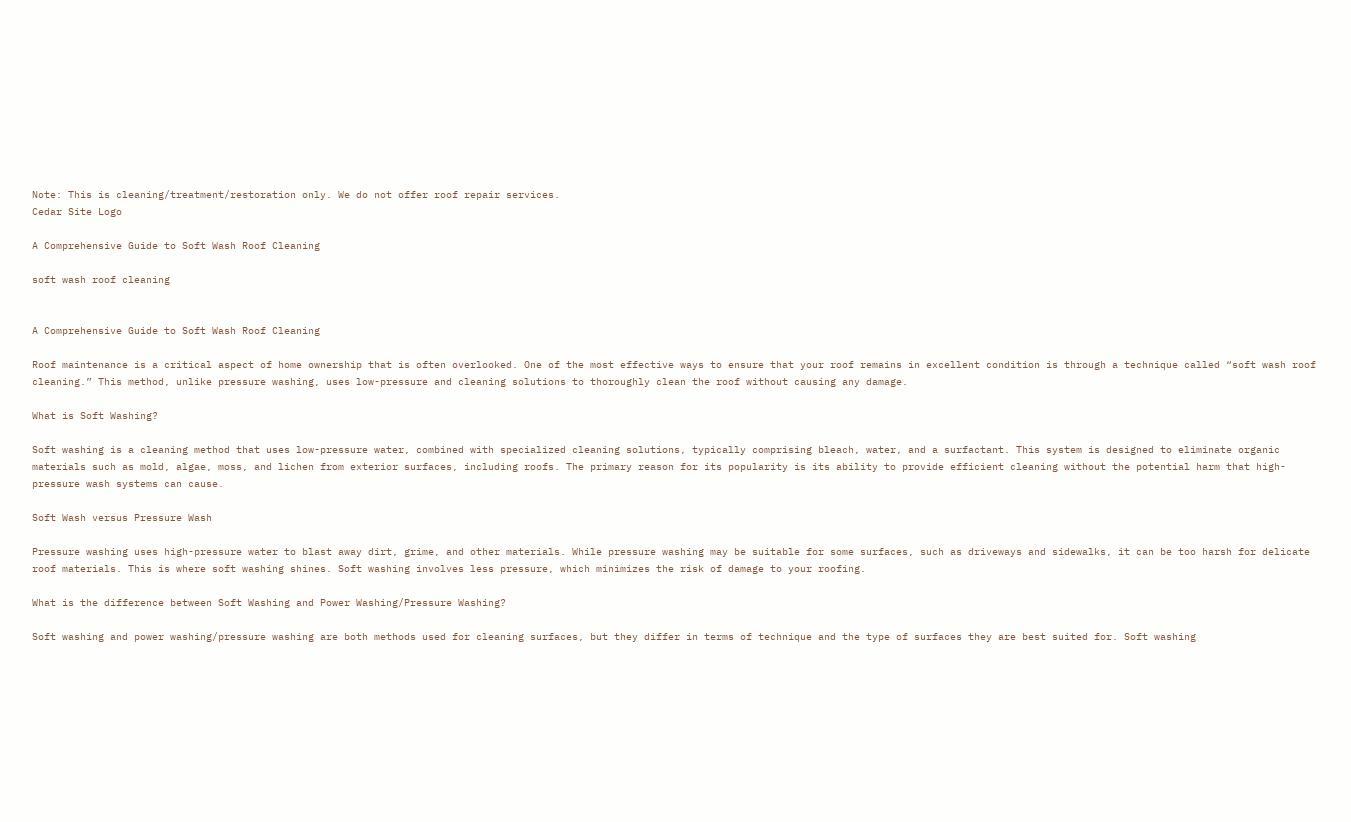Note: This is cleaning/treatment/restoration only. We do not offer roof repair services.
Cedar Site Logo

A Comprehensive Guide to Soft Wash Roof Cleaning

soft wash roof cleaning


A Comprehensive Guide to Soft Wash Roof Cleaning

Roof maintenance is a critical aspect of home ownership that is often overlooked. One of the most effective ways to ensure that your roof remains in excellent condition is through a technique called “soft wash roof cleaning.” This method, unlike pressure washing, uses low-pressure and cleaning solutions to thoroughly clean the roof without causing any damage.

What is Soft Washing?

Soft washing is a cleaning method that uses low-pressure water, combined with specialized cleaning solutions, typically comprising bleach, water, and a surfactant. This system is designed to eliminate organic materials such as mold, algae, moss, and lichen from exterior surfaces, including roofs. The primary reason for its popularity is its ability to provide efficient cleaning without the potential harm that high-pressure wash systems can cause.

Soft Wash versus Pressure Wash

Pressure washing uses high-pressure water to blast away dirt, grime, and other materials. While pressure washing may be suitable for some surfaces, such as driveways and sidewalks, it can be too harsh for delicate roof materials. This is where soft washing shines. Soft washing involves less pressure, which minimizes the risk of damage to your roofing.

What is the difference between Soft Washing and Power Washing/Pressure Washing?

Soft washing and power washing/pressure washing are both methods used for cleaning surfaces, but they differ in terms of technique and the type of surfaces they are best suited for. Soft washing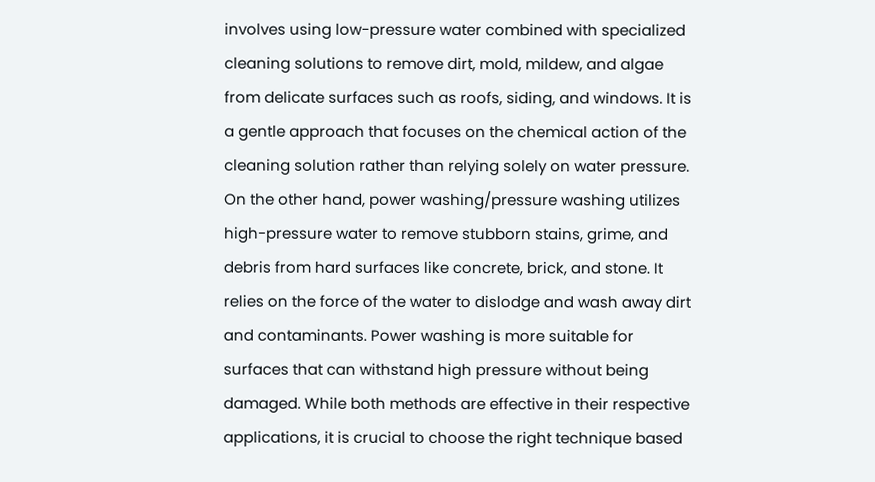involves using low-pressure water combined with specialized cleaning solutions to remove dirt, mold, mildew, and algae from delicate surfaces such as roofs, siding, and windows. It is a gentle approach that focuses on the chemical action of the cleaning solution rather than relying solely on water pressure. On the other hand, power washing/pressure washing utilizes high-pressure water to remove stubborn stains, grime, and debris from hard surfaces like concrete, brick, and stone. It relies on the force of the water to dislodge and wash away dirt and contaminants. Power washing is more suitable for surfaces that can withstand high pressure without being damaged. While both methods are effective in their respective applications, it is crucial to choose the right technique based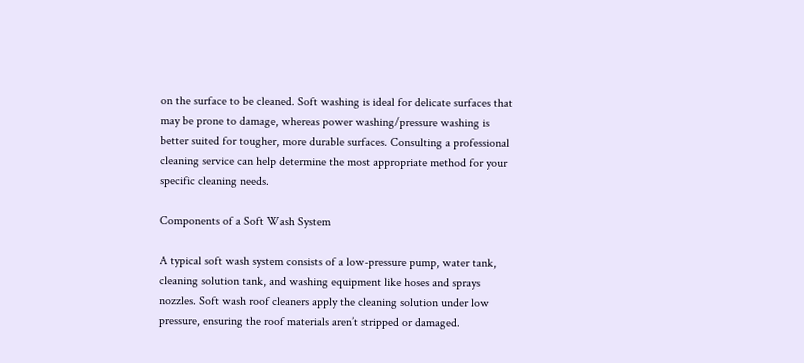on the surface to be cleaned. Soft washing is ideal for delicate surfaces that may be prone to damage, whereas power washing/pressure washing is better suited for tougher, more durable surfaces. Consulting a professional cleaning service can help determine the most appropriate method for your specific cleaning needs.

Components of a Soft Wash System

A typical soft wash system consists of a low-pressure pump, water tank, cleaning solution tank, and washing equipment like hoses and sprays nozzles. Soft wash roof cleaners apply the cleaning solution under low pressure, ensuring the roof materials aren’t stripped or damaged.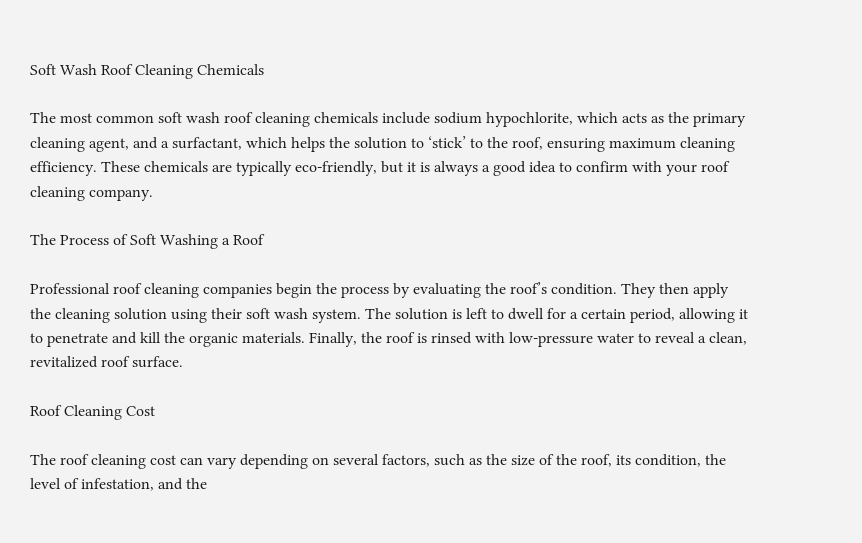Soft Wash Roof Cleaning Chemicals

The most common soft wash roof cleaning chemicals include sodium hypochlorite, which acts as the primary cleaning agent, and a surfactant, which helps the solution to ‘stick’ to the roof, ensuring maximum cleaning efficiency. These chemicals are typically eco-friendly, but it is always a good idea to confirm with your roof cleaning company.

The Process of Soft Washing a Roof

Professional roof cleaning companies begin the process by evaluating the roof’s condition. They then apply the cleaning solution using their soft wash system. The solution is left to dwell for a certain period, allowing it to penetrate and kill the organic materials. Finally, the roof is rinsed with low-pressure water to reveal a clean, revitalized roof surface.

Roof Cleaning Cost

The roof cleaning cost can vary depending on several factors, such as the size of the roof, its condition, the level of infestation, and the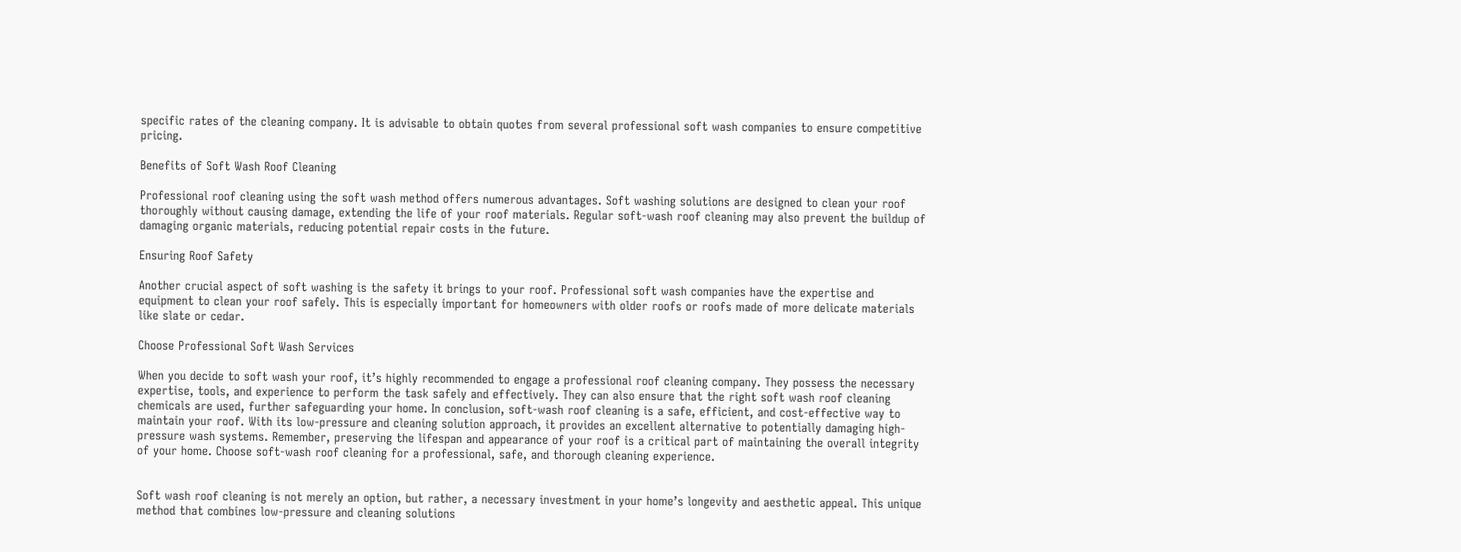specific rates of the cleaning company. It is advisable to obtain quotes from several professional soft wash companies to ensure competitive pricing.

Benefits of Soft Wash Roof Cleaning

Professional roof cleaning using the soft wash method offers numerous advantages. Soft washing solutions are designed to clean your roof thoroughly without causing damage, extending the life of your roof materials. Regular soft-wash roof cleaning may also prevent the buildup of damaging organic materials, reducing potential repair costs in the future.

Ensuring Roof Safety

Another crucial aspect of soft washing is the safety it brings to your roof. Professional soft wash companies have the expertise and equipment to clean your roof safely. This is especially important for homeowners with older roofs or roofs made of more delicate materials like slate or cedar.

Choose Professional Soft Wash Services

When you decide to soft wash your roof, it’s highly recommended to engage a professional roof cleaning company. They possess the necessary expertise, tools, and experience to perform the task safely and effectively. They can also ensure that the right soft wash roof cleaning chemicals are used, further safeguarding your home. In conclusion, soft-wash roof cleaning is a safe, efficient, and cost-effective way to maintain your roof. With its low-pressure and cleaning solution approach, it provides an excellent alternative to potentially damaging high-pressure wash systems. Remember, preserving the lifespan and appearance of your roof is a critical part of maintaining the overall integrity of your home. Choose soft-wash roof cleaning for a professional, safe, and thorough cleaning experience.


Soft wash roof cleaning is not merely an option, but rather, a necessary investment in your home’s longevity and aesthetic appeal. This unique method that combines low-pressure and cleaning solutions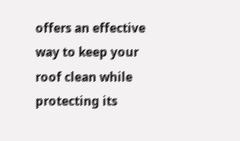offers an effective way to keep your roof clean while protecting its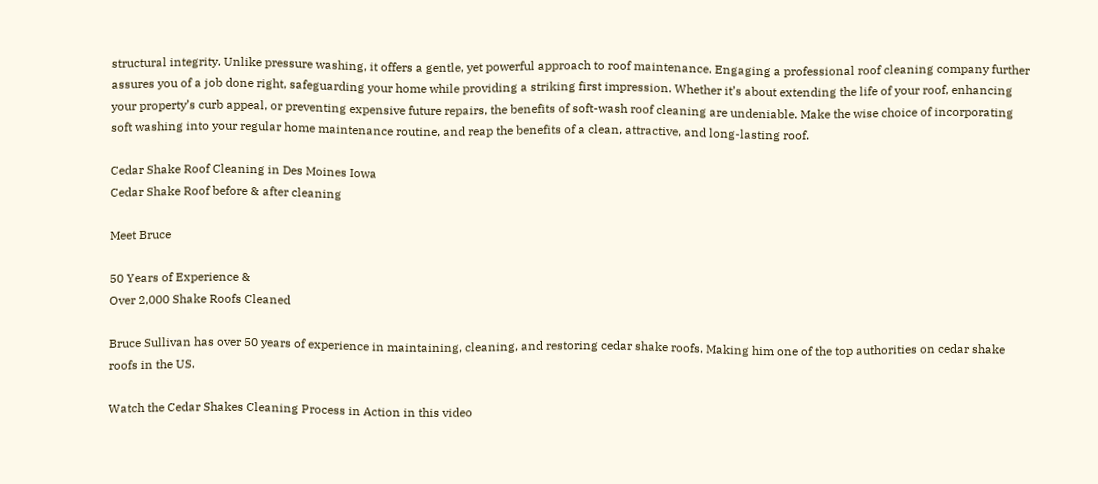structural integrity. Unlike pressure washing, it offers a gentle, yet powerful approach to roof maintenance. Engaging a professional roof cleaning company further assures you of a job done right, safeguarding your home while providing a striking first impression. Whether it’s about extending the life of your roof, enhancing your property’s curb appeal, or preventing expensive future repairs, the benefits of soft-wash roof cleaning are undeniable. Make the wise choice of incorporating soft washing into your regular home maintenance routine, and reap the benefits of a clean, attractive, and long-lasting roof.

Cedar Shake Roof Cleaning in Des Moines Iowa
Cedar Shake Roof before & after cleaning

Meet Bruce

50 Years of Experience &
Over 2,000 Shake Roofs Cleaned

Bruce Sullivan has over 50 years of experience in maintaining, cleaning, and restoring cedar shake roofs. Making him one of the top authorities on cedar shake roofs in the US.

Watch the Cedar Shakes Cleaning Process in Action in this video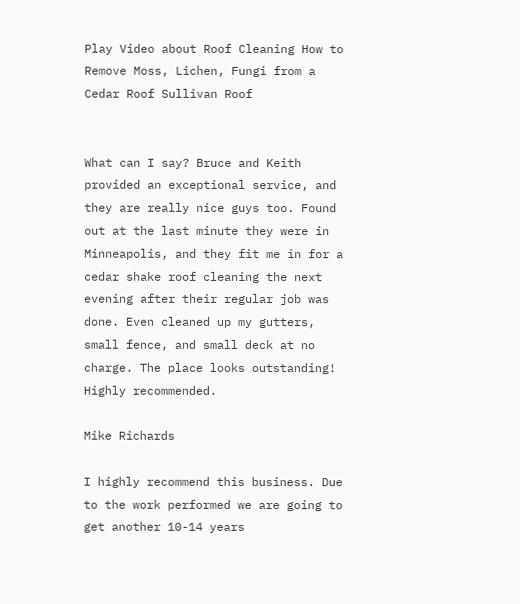Play Video about Roof Cleaning How to Remove Moss, Lichen, Fungi from a Cedar Roof Sullivan Roof


What can I say? Bruce and Keith provided an exceptional service, and they are really nice guys too. Found out at the last minute they were in Minneapolis, and they fit me in for a cedar shake roof cleaning the next evening after their regular job was done. Even cleaned up my gutters, small fence, and small deck at no charge. The place looks outstanding! Highly recommended.

Mike Richards

I highly recommend this business. Due to the work performed we are going to get another 10-14 years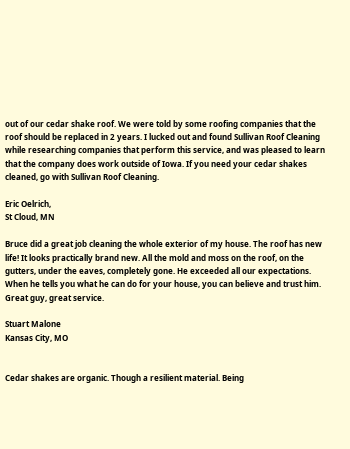out of our cedar shake roof. We were told by some roofing companies that the roof should be replaced in 2 years. I lucked out and found Sullivan Roof Cleaning while researching companies that perform this service, and was pleased to learn that the company does work outside of Iowa. If you need your cedar shakes cleaned, go with Sullivan Roof Cleaning.

Eric Oelrich,
St Cloud, MN

Bruce did a great job cleaning the whole exterior of my house. The roof has new life! It looks practically brand new. All the mold and moss on the roof, on the gutters, under the eaves, completely gone. He exceeded all our expectations. When he tells you what he can do for your house, you can believe and trust him. Great guy, great service.

Stuart Malone
Kansas City, MO


Cedar shakes are organic. Though a resilient material. Being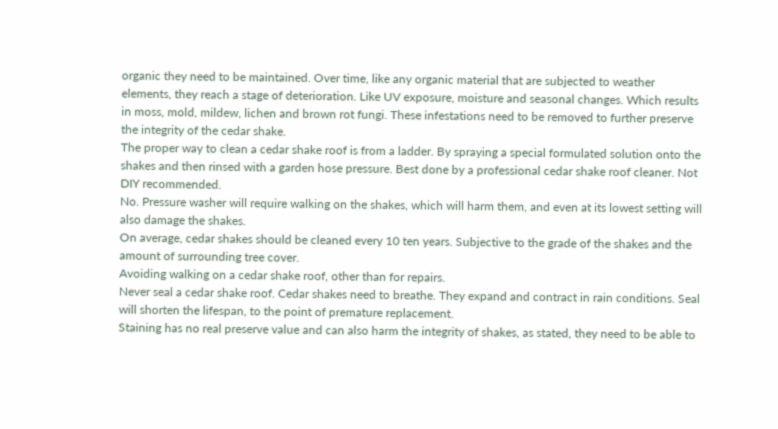organic they need to be maintained. Over time, like any organic material that are subjected to weather elements, they reach a stage of deterioration. Like UV exposure, moisture and seasonal changes. Which results in moss, mold, mildew, lichen and brown rot fungi. These infestations need to be removed to further preserve the integrity of the cedar shake.
The proper way to clean a cedar shake roof is from a ladder. By spraying a special formulated solution onto the shakes and then rinsed with a garden hose pressure. Best done by a professional cedar shake roof cleaner. Not DIY recommended.
No. Pressure washer will require walking on the shakes, which will harm them, and even at its lowest setting will also damage the shakes.
On average, cedar shakes should be cleaned every 10 ten years. Subjective to the grade of the shakes and the amount of surrounding tree cover.
Avoiding walking on a cedar shake roof, other than for repairs.
Never seal a cedar shake roof. Cedar shakes need to breathe. They expand and contract in rain conditions. Seal will shorten the lifespan, to the point of premature replacement.
Staining has no real preserve value and can also harm the integrity of shakes, as stated, they need to be able to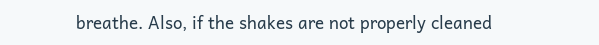breathe. Also, if the shakes are not properly cleaned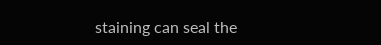staining can seal the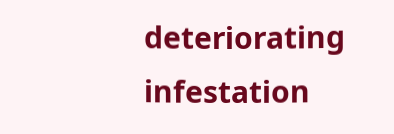deteriorating infestation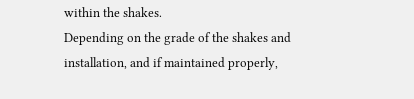within the shakes.
Depending on the grade of the shakes and installation, and if maintained properly,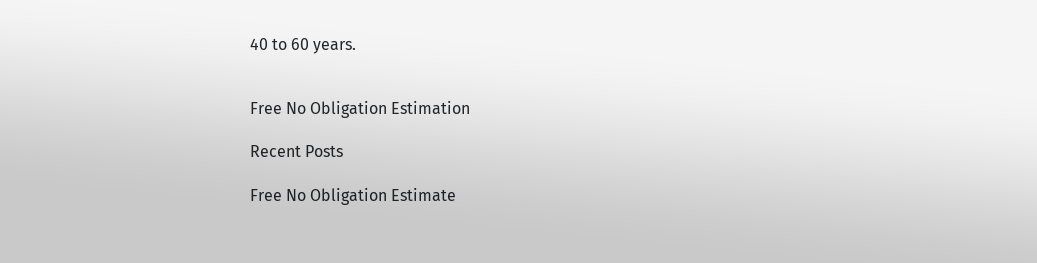40 to 60 years.


Free No Obligation Estimation

Recent Posts

Free No Obligation Estimate